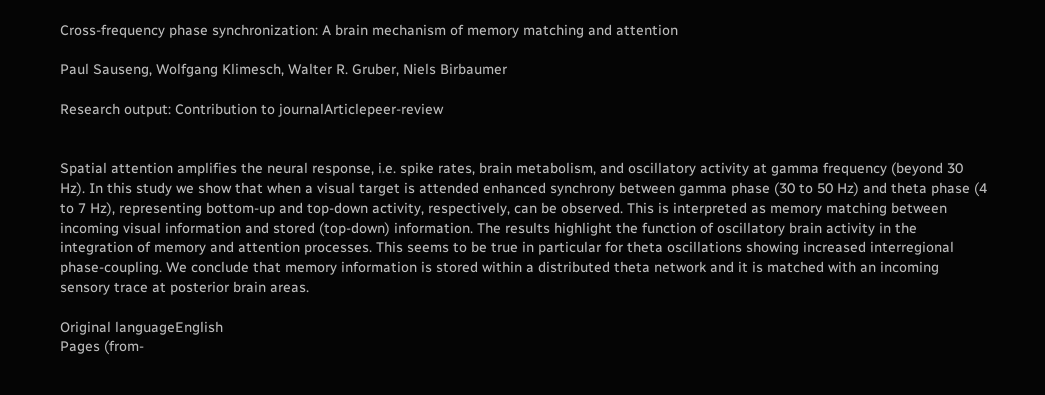Cross-frequency phase synchronization: A brain mechanism of memory matching and attention

Paul Sauseng, Wolfgang Klimesch, Walter R. Gruber, Niels Birbaumer

Research output: Contribution to journalArticlepeer-review


Spatial attention amplifies the neural response, i.e. spike rates, brain metabolism, and oscillatory activity at gamma frequency (beyond 30 Hz). In this study we show that when a visual target is attended enhanced synchrony between gamma phase (30 to 50 Hz) and theta phase (4 to 7 Hz), representing bottom-up and top-down activity, respectively, can be observed. This is interpreted as memory matching between incoming visual information and stored (top-down) information. The results highlight the function of oscillatory brain activity in the integration of memory and attention processes. This seems to be true in particular for theta oscillations showing increased interregional phase-coupling. We conclude that memory information is stored within a distributed theta network and it is matched with an incoming sensory trace at posterior brain areas.

Original languageEnglish
Pages (from-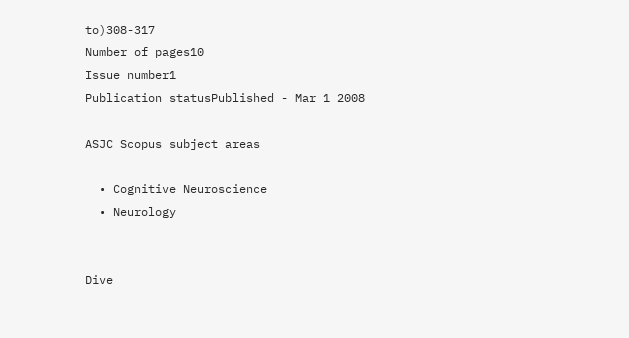to)308-317
Number of pages10
Issue number1
Publication statusPublished - Mar 1 2008

ASJC Scopus subject areas

  • Cognitive Neuroscience
  • Neurology


Dive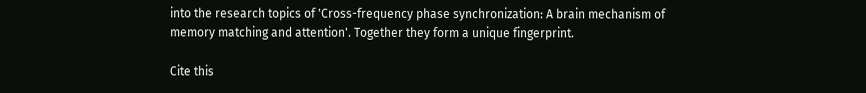into the research topics of 'Cross-frequency phase synchronization: A brain mechanism of memory matching and attention'. Together they form a unique fingerprint.

Cite this